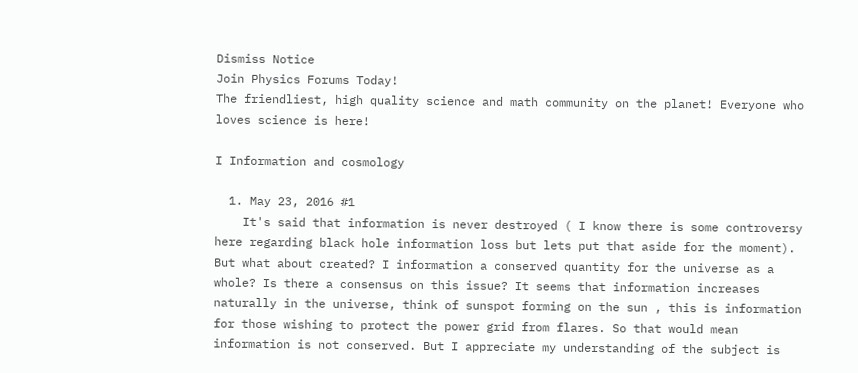Dismiss Notice
Join Physics Forums Today!
The friendliest, high quality science and math community on the planet! Everyone who loves science is here!

I Information and cosmology

  1. May 23, 2016 #1
    It's said that information is never destroyed ( I know there is some controversy here regarding black hole information loss but lets put that aside for the moment). But what about created? I information a conserved quantity for the universe as a whole? Is there a consensus on this issue? It seems that information increases naturally in the universe, think of sunspot forming on the sun , this is information for those wishing to protect the power grid from flares. So that would mean information is not conserved. But I appreciate my understanding of the subject is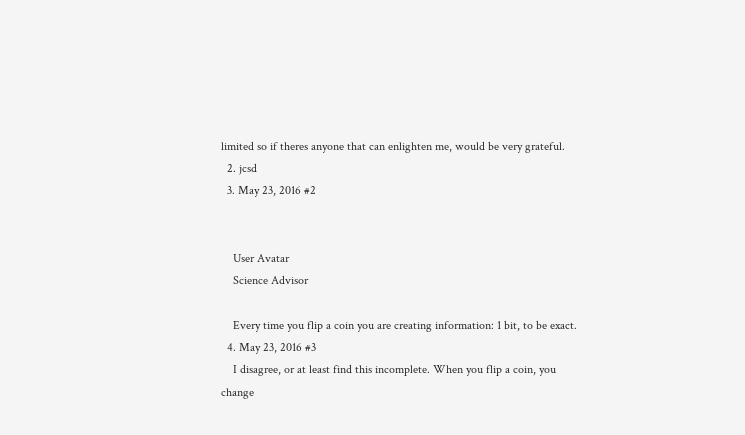limited so if theres anyone that can enlighten me, would be very grateful.
  2. jcsd
  3. May 23, 2016 #2


    User Avatar
    Science Advisor

    Every time you flip a coin you are creating information: 1 bit, to be exact.
  4. May 23, 2016 #3
    I disagree, or at least find this incomplete. When you flip a coin, you change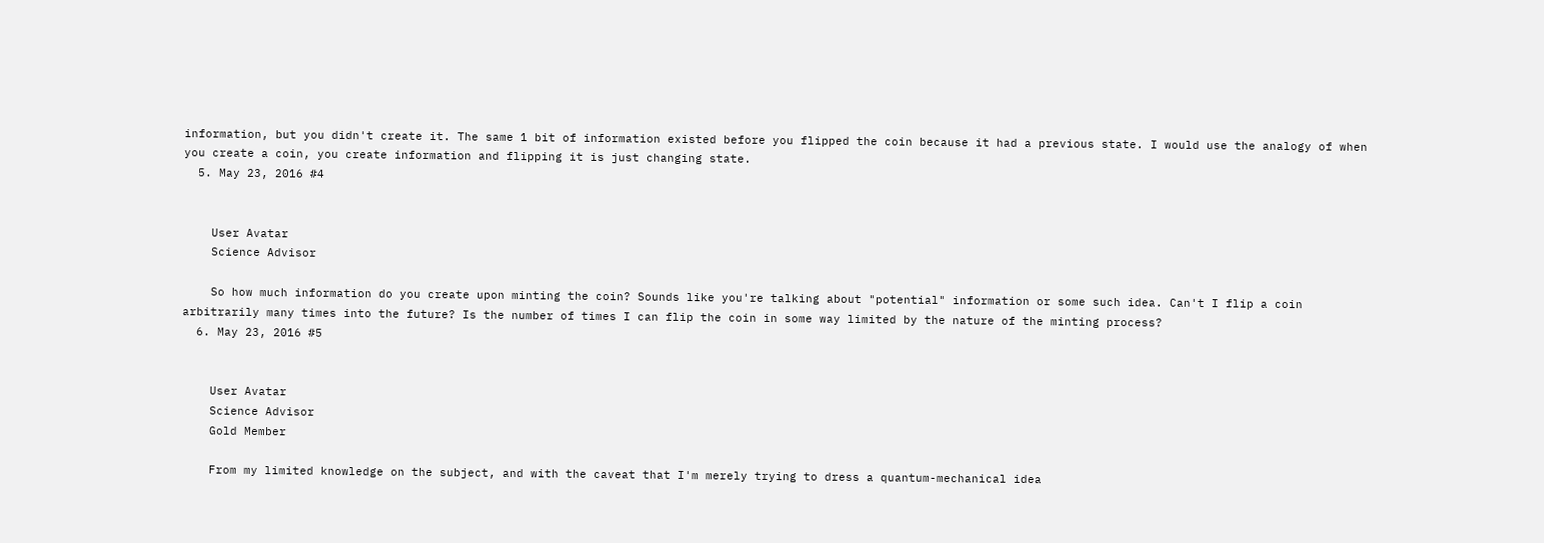information, but you didn't create it. The same 1 bit of information existed before you flipped the coin because it had a previous state. I would use the analogy of when you create a coin, you create information and flipping it is just changing state.
  5. May 23, 2016 #4


    User Avatar
    Science Advisor

    So how much information do you create upon minting the coin? Sounds like you're talking about "potential" information or some such idea. Can't I flip a coin arbitrarily many times into the future? Is the number of times I can flip the coin in some way limited by the nature of the minting process?
  6. May 23, 2016 #5


    User Avatar
    Science Advisor
    Gold Member

    From my limited knowledge on the subject, and with the caveat that I'm merely trying to dress a quantum-mechanical idea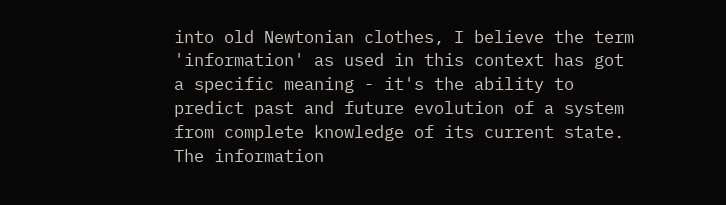into old Newtonian clothes, I believe the term 'information' as used in this context has got a specific meaning - it's the ability to predict past and future evolution of a system from complete knowledge of its current state. The information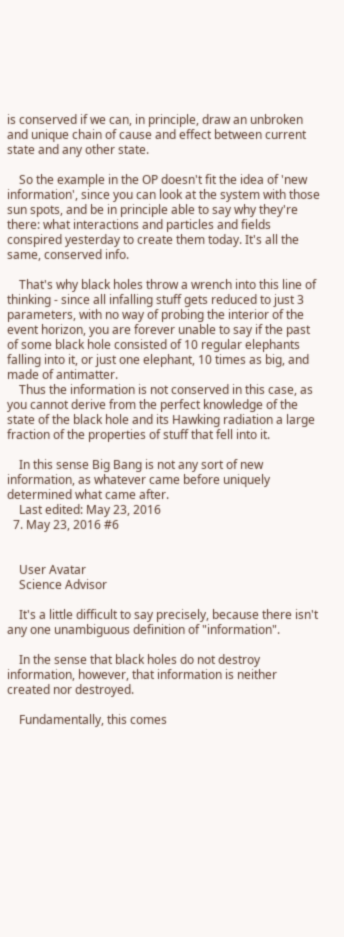is conserved if we can, in principle, draw an unbroken and unique chain of cause and effect between current state and any other state.

    So the example in the OP doesn't fit the idea of 'new information', since you can look at the system with those sun spots, and be in principle able to say why they're there: what interactions and particles and fields conspired yesterday to create them today. It's all the same, conserved info.

    That's why black holes throw a wrench into this line of thinking - since all infalling stuff gets reduced to just 3 parameters, with no way of probing the interior of the event horizon, you are forever unable to say if the past of some black hole consisted of 10 regular elephants falling into it, or just one elephant, 10 times as big, and made of antimatter.
    Thus the information is not conserved in this case, as you cannot derive from the perfect knowledge of the state of the black hole and its Hawking radiation a large fraction of the properties of stuff that fell into it.

    In this sense Big Bang is not any sort of new information, as whatever came before uniquely determined what came after.
    Last edited: May 23, 2016
  7. May 23, 2016 #6


    User Avatar
    Science Advisor

    It's a little difficult to say precisely, because there isn't any one unambiguous definition of "information".

    In the sense that black holes do not destroy information, however, that information is neither created nor destroyed.

    Fundamentally, this comes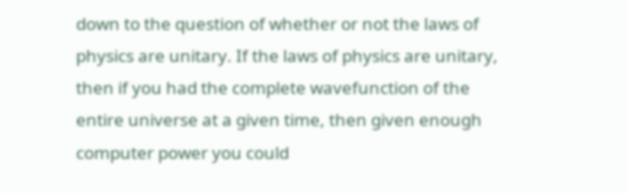down to the question of whether or not the laws of physics are unitary. If the laws of physics are unitary, then if you had the complete wavefunction of the entire universe at a given time, then given enough computer power you could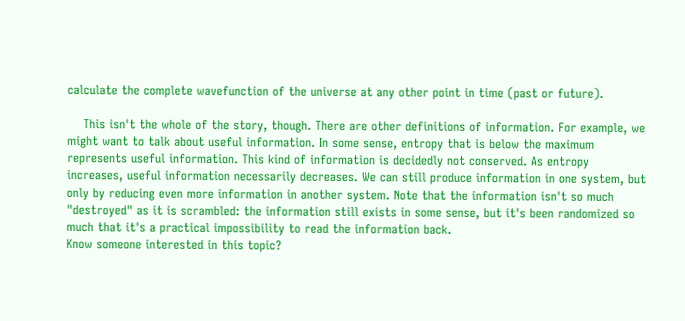calculate the complete wavefunction of the universe at any other point in time (past or future).

    This isn't the whole of the story, though. There are other definitions of information. For example, we might want to talk about useful information. In some sense, entropy that is below the maximum represents useful information. This kind of information is decidedly not conserved. As entropy increases, useful information necessarily decreases. We can still produce information in one system, but only by reducing even more information in another system. Note that the information isn't so much "destroyed" as it is scrambled: the information still exists in some sense, but it's been randomized so much that it's a practical impossibility to read the information back.
Know someone interested in this topic?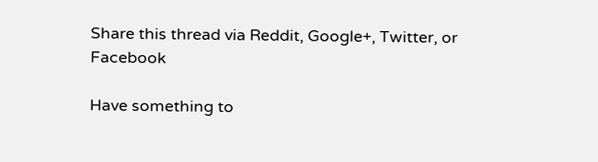Share this thread via Reddit, Google+, Twitter, or Facebook

Have something to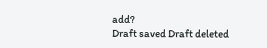add?
Draft saved Draft deleted